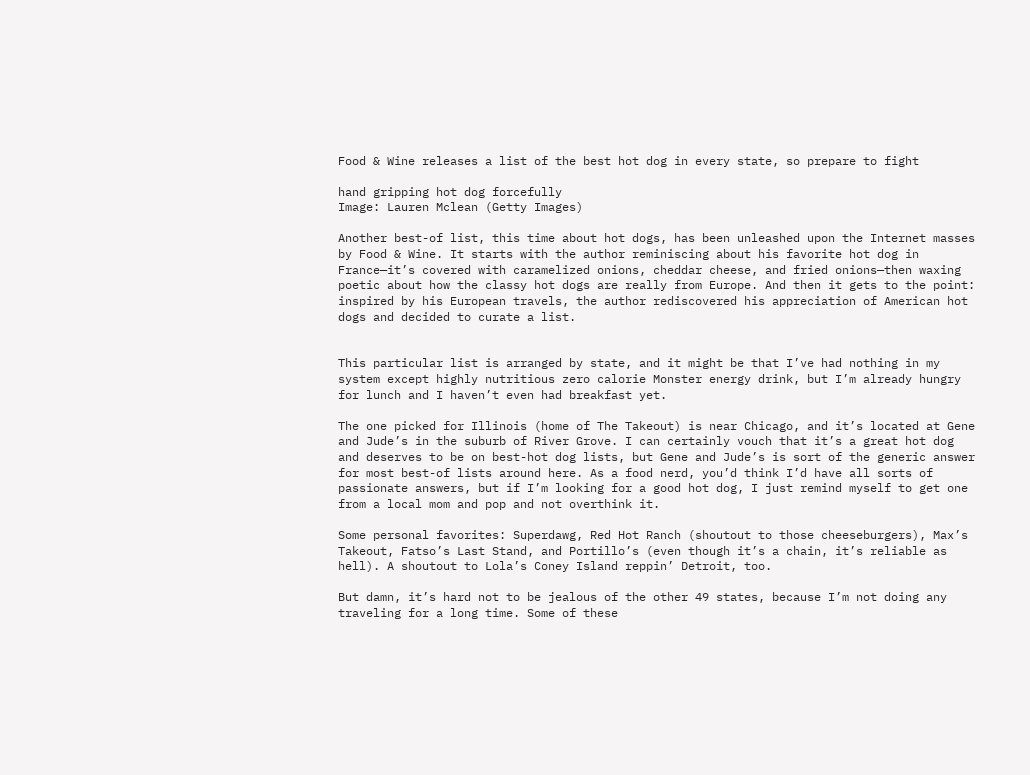Food & Wine releases a list of the best hot dog in every state, so prepare to fight

hand gripping hot dog forcefully
Image: Lauren Mclean (Getty Images)

Another best-of list, this time about hot dogs, has been unleashed upon the Internet masses by Food & Wine. It starts with the author reminiscing about his favorite hot dog in France—it’s covered with caramelized onions, cheddar cheese, and fried onions—then waxing poetic about how the classy hot dogs are really from Europe. And then it gets to the point: inspired by his European travels, the author rediscovered his appreciation of American hot dogs and decided to curate a list.


This particular list is arranged by state, and it might be that I’ve had nothing in my system except highly nutritious zero calorie Monster energy drink, but I’m already hungry for lunch and I haven’t even had breakfast yet.

The one picked for Illinois (home of The Takeout) is near Chicago, and it’s located at Gene and Jude’s in the suburb of River Grove. I can certainly vouch that it’s a great hot dog and deserves to be on best-hot dog lists, but Gene and Jude’s is sort of the generic answer for most best-of lists around here. As a food nerd, you’d think I’d have all sorts of passionate answers, but if I’m looking for a good hot dog, I just remind myself to get one from a local mom and pop and not overthink it.

Some personal favorites: Superdawg, Red Hot Ranch (shoutout to those cheeseburgers), Max’s Takeout, Fatso’s Last Stand, and Portillo’s (even though it’s a chain, it’s reliable as hell). A shoutout to Lola’s Coney Island reppin’ Detroit, too.

But damn, it’s hard not to be jealous of the other 49 states, because I’m not doing any traveling for a long time. Some of these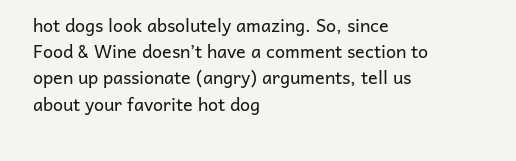hot dogs look absolutely amazing. So, since Food & Wine doesn’t have a comment section to open up passionate (angry) arguments, tell us about your favorite hot dog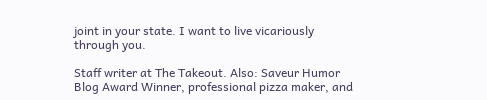joint in your state. I want to live vicariously through you.

Staff writer at The Takeout. Also: Saveur Humor Blog Award Winner, professional pizza maker, and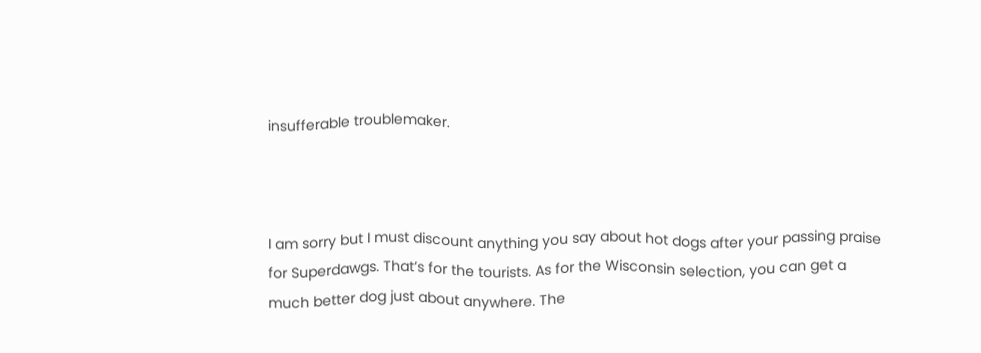insufferable troublemaker.



I am sorry but I must discount anything you say about hot dogs after your passing praise for Superdawgs. That’s for the tourists. As for the Wisconsin selection, you can get a much better dog just about anywhere. The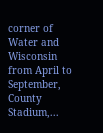corner of Water and Wisconsin from April to September, County Stadium,...